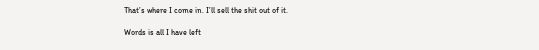That’s where I come in. I’ll sell the shit out of it.

Words is all I have left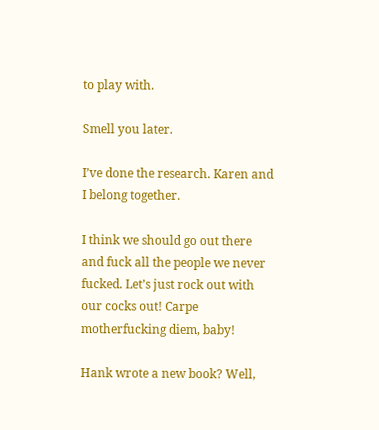to play with.

Smell you later.

I’ve done the research. Karen and I belong together.

I think we should go out there and fuck all the people we never fucked. Let’s just rock out with our cocks out! Carpe motherfucking diem, baby!

Hank wrote a new book? Well,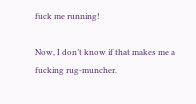fuck me running!

Now, I don’t know if that makes me a fucking rug-muncher.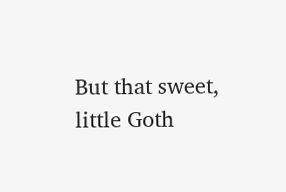But that sweet, little Goth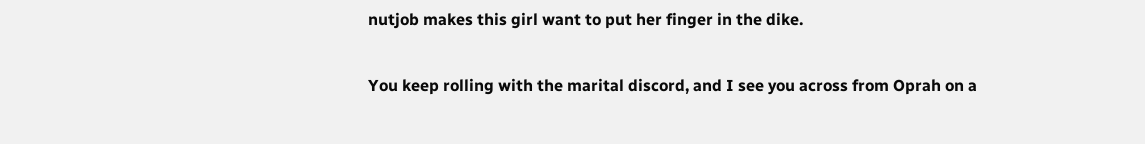nutjob makes this girl want to put her finger in the dike.

You keep rolling with the marital discord, and I see you across from Oprah on a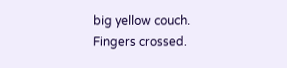big yellow couch. Fingers crossed.